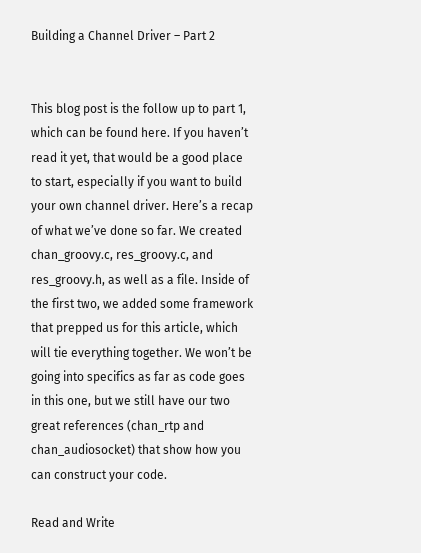Building a Channel Driver – Part 2


This blog post is the follow up to part 1, which can be found here. If you haven’t read it yet, that would be a good place to start, especially if you want to build your own channel driver. Here’s a recap of what we’ve done so far. We created chan_groovy.c, res_groovy.c, and res_groovy.h, as well as a file. Inside of the first two, we added some framework that prepped us for this article, which will tie everything together. We won’t be going into specifics as far as code goes in this one, but we still have our two great references (chan_rtp and chan_audiosocket) that show how you can construct your code.

Read and Write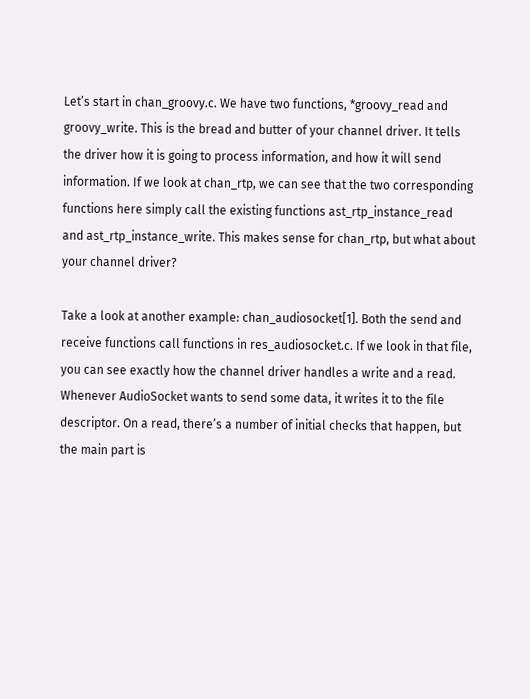Let’s start in chan_groovy.c. We have two functions, *groovy_read and groovy_write. This is the bread and butter of your channel driver. It tells the driver how it is going to process information, and how it will send information. If we look at chan_rtp, we can see that the two corresponding functions here simply call the existing functions ast_rtp_instance_read and ast_rtp_instance_write. This makes sense for chan_rtp, but what about your channel driver?

Take a look at another example: chan_audiosocket[1]. Both the send and receive functions call functions in res_audiosocket.c. If we look in that file, you can see exactly how the channel driver handles a write and a read. Whenever AudioSocket wants to send some data, it writes it to the file descriptor. On a read, there’s a number of initial checks that happen, but the main part is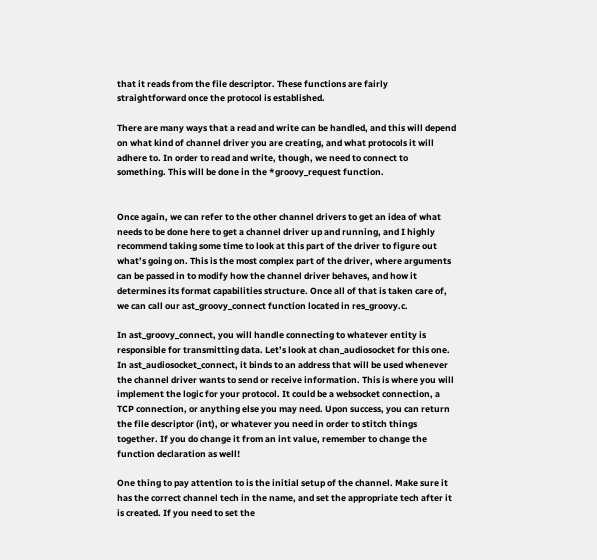that it reads from the file descriptor. These functions are fairly straightforward once the protocol is established.

There are many ways that a read and write can be handled, and this will depend on what kind of channel driver you are creating, and what protocols it will adhere to. In order to read and write, though, we need to connect to something. This will be done in the *groovy_request function.


Once again, we can refer to the other channel drivers to get an idea of what needs to be done here to get a channel driver up and running, and I highly recommend taking some time to look at this part of the driver to figure out what’s going on. This is the most complex part of the driver, where arguments can be passed in to modify how the channel driver behaves, and how it determines its format capabilities structure. Once all of that is taken care of, we can call our ast_groovy_connect function located in res_groovy.c.

In ast_groovy_connect, you will handle connecting to whatever entity is responsible for transmitting data. Let’s look at chan_audiosocket for this one. In ast_audiosocket_connect, it binds to an address that will be used whenever the channel driver wants to send or receive information. This is where you will implement the logic for your protocol. It could be a websocket connection, a TCP connection, or anything else you may need. Upon success, you can return the file descriptor (int), or whatever you need in order to stitch things together. If you do change it from an int value, remember to change the function declaration as well!

One thing to pay attention to is the initial setup of the channel. Make sure it has the correct channel tech in the name, and set the appropriate tech after it is created. If you need to set the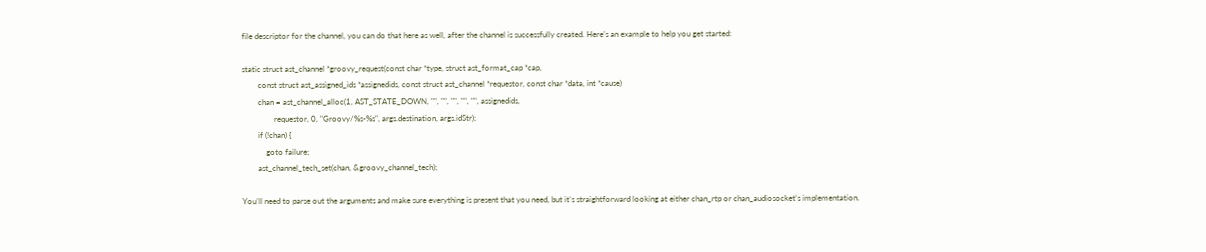file descriptor for the channel, you can do that here as well, after the channel is successfully created. Here’s an example to help you get started:

static struct ast_channel *groovy_request(const char *type, struct ast_format_cap *cap,
        const struct ast_assigned_ids *assignedids, const struct ast_channel *requestor, const char *data, int *cause)
        chan = ast_channel_alloc(1, AST_STATE_DOWN, "", "", "", "", "", assignedids,
                requestor, 0, "Groovy/%s-%s", args.destination, args.idStr);
        if (!chan) {
            goto failure;
        ast_channel_tech_set(chan, &groovy_channel_tech);

You’ll need to parse out the arguments and make sure everything is present that you need, but it’s straightforward looking at either chan_rtp or chan_audiosocket‘s implementation.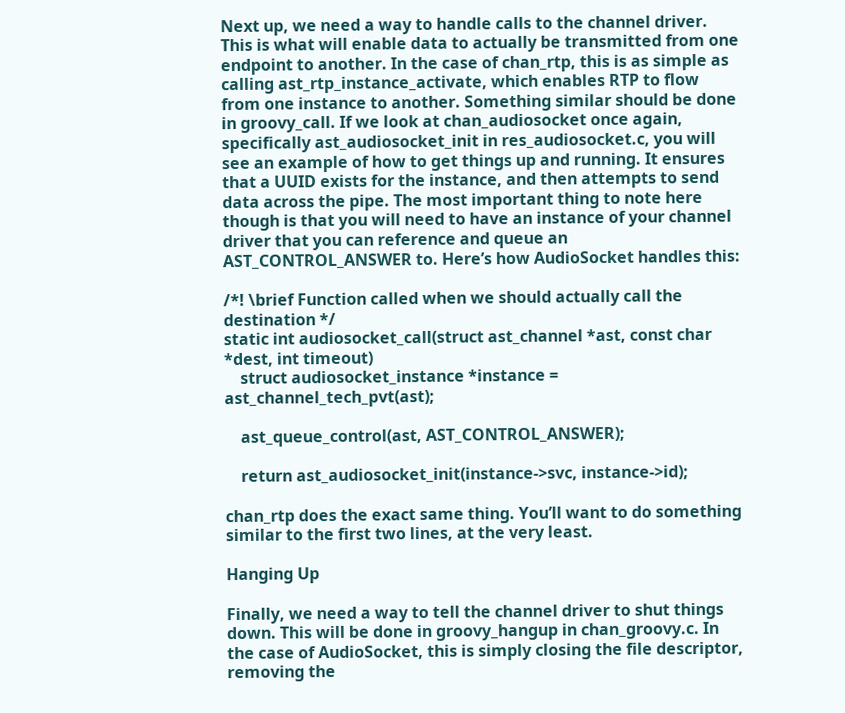Next up, we need a way to handle calls to the channel driver. This is what will enable data to actually be transmitted from one endpoint to another. In the case of chan_rtp, this is as simple as calling ast_rtp_instance_activate, which enables RTP to flow from one instance to another. Something similar should be done in groovy_call. If we look at chan_audiosocket once again, specifically ast_audiosocket_init in res_audiosocket.c, you will see an example of how to get things up and running. It ensures that a UUID exists for the instance, and then attempts to send data across the pipe. The most important thing to note here though is that you will need to have an instance of your channel driver that you can reference and queue an AST_CONTROL_ANSWER to. Here’s how AudioSocket handles this:

/*! \brief Function called when we should actually call the destination */
static int audiosocket_call(struct ast_channel *ast, const char *dest, int timeout)
    struct audiosocket_instance *instance = ast_channel_tech_pvt(ast);

    ast_queue_control(ast, AST_CONTROL_ANSWER);

    return ast_audiosocket_init(instance->svc, instance->id);

chan_rtp does the exact same thing. You’ll want to do something similar to the first two lines, at the very least.

Hanging Up

Finally, we need a way to tell the channel driver to shut things down. This will be done in groovy_hangup in chan_groovy.c. In the case of AudioSocket, this is simply closing the file descriptor, removing the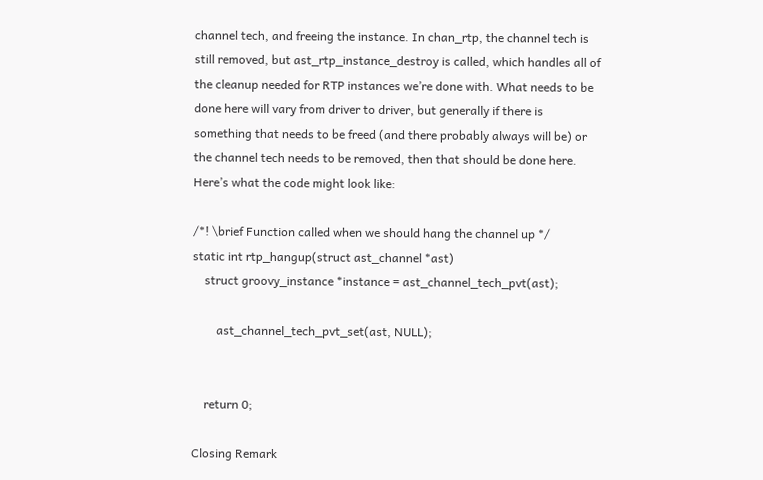channel tech, and freeing the instance. In chan_rtp, the channel tech is still removed, but ast_rtp_instance_destroy is called, which handles all of the cleanup needed for RTP instances we’re done with. What needs to be done here will vary from driver to driver, but generally if there is something that needs to be freed (and there probably always will be) or the channel tech needs to be removed, then that should be done here. Here’s what the code might look like:

/*! \brief Function called when we should hang the channel up */
static int rtp_hangup(struct ast_channel *ast)
    struct groovy_instance *instance = ast_channel_tech_pvt(ast);

        ast_channel_tech_pvt_set(ast, NULL);


    return 0;

Closing Remark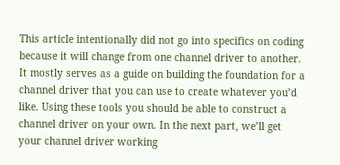This article intentionally did not go into specifics on coding because it will change from one channel driver to another. It mostly serves as a guide on building the foundation for a channel driver that you can use to create whatever you’d like. Using these tools you should be able to construct a channel driver on your own. In the next part, we’ll get your channel driver working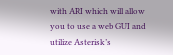with ARI which will allow you to use a web GUI and utilize Asterisk’s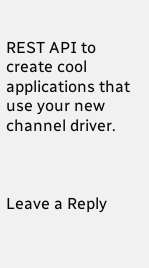REST API to create cool applications that use your new channel driver.



Leave a Reply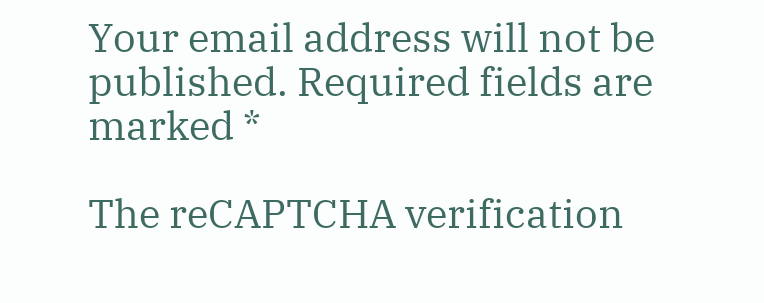Your email address will not be published. Required fields are marked *

The reCAPTCHA verification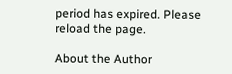period has expired. Please reload the page.

About the Author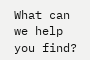What can we help you find?